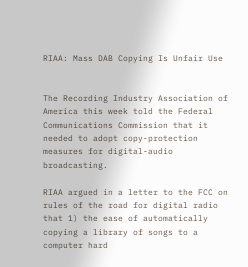RIAA: Mass DAB Copying Is Unfair Use


The Recording Industry Association of America this week told the Federal Communications Commission that it needed to adopt copy-protection measures for digital-audio broadcasting.

RIAA argued in a letter to the FCC on rules of the road for digital radio that 1) the ease of automatically copying a library of songs to a computer hard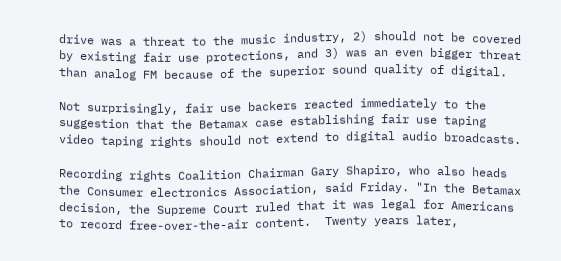drive was a threat to the music industry, 2) should not be covered by existing fair use protections, and 3) was an even bigger threat than analog FM because of the superior sound quality of digital.

Not surprisingly, fair use backers reacted immediately to the suggestion that the Betamax case establishing fair use taping video taping rights should not extend to digital audio broadcasts.

Recording rights Coalition Chairman Gary Shapiro, who also heads the Consumer electronics Association, said Friday. "In the Betamax decision, the Supreme Court ruled that it was legal for Americans to record free-over-the-air content.  Twenty years later,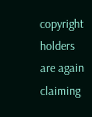copyright holders are again claiming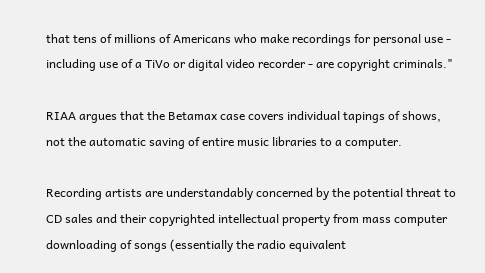that tens of millions of Americans who make recordings for personal use - including use of a TiVo or digital video recorder - are copyright criminals."

RIAA argues that the Betamax case covers individual tapings of shows, not the automatic saving of entire music libraries to a computer.

Recording artists are understandably concerned by the potential threat to CD sales and their copyrighted intellectual property from mass computer downloading of songs (essentially the radio equivalent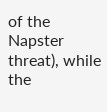of the Napster threat), while the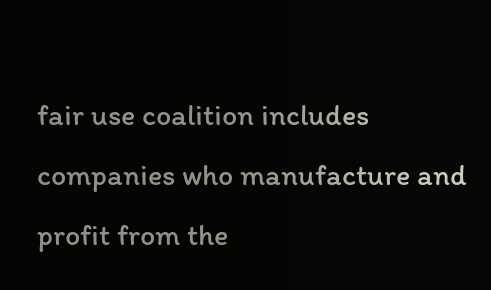fair use coalition includes companies who manufacture and profit from the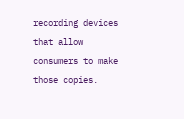recording devices that allow consumers to make those copies.